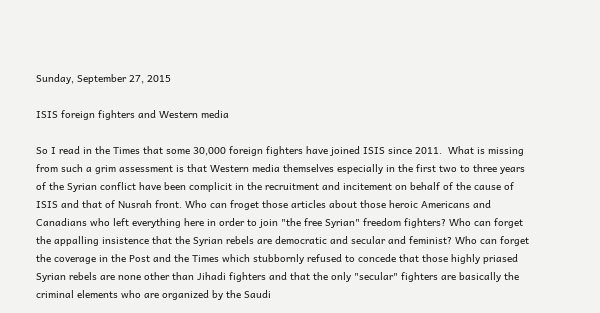Sunday, September 27, 2015

ISIS foreign fighters and Western media

So I read in the Times that some 30,000 foreign fighters have joined ISIS since 2011.  What is missing from such a grim assessment is that Western media themselves especially in the first two to three years of the Syrian conflict have been complicit in the recruitment and incitement on behalf of the cause of ISIS and that of Nusrah front. Who can froget those articles about those heroic Americans and Canadians who left everything here in order to join "the free Syrian" freedom fighters? Who can forget the appalling insistence that the Syrian rebels are democratic and secular and feminist? Who can forget the coverage in the Post and the Times which stubbornly refused to concede that those highly priased Syrian rebels are none other than Jihadi fighters and that the only "secular" fighters are basically the criminal elements who are organized by the Saudi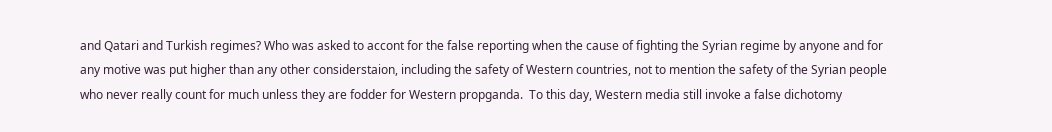and Qatari and Turkish regimes? Who was asked to accont for the false reporting when the cause of fighting the Syrian regime by anyone and for any motive was put higher than any other considerstaion, including the safety of Western countries, not to mention the safety of the Syrian people who never really count for much unless they are fodder for Western propganda.  To this day, Western media still invoke a false dichotomy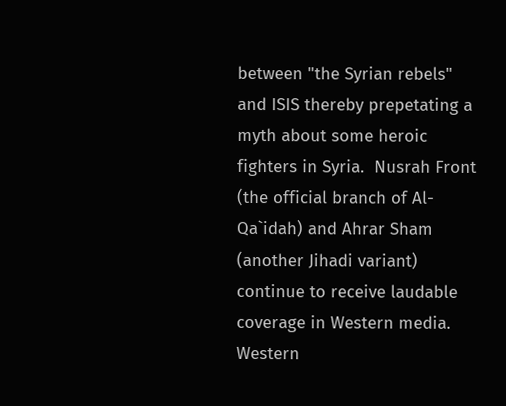between "the Syrian rebels" and ISIS thereby prepetating a myth about some heroic fighters in Syria.  Nusrah Front (the official branch of Al-Qa`idah) and Ahrar Sham (another Jihadi variant) continue to receive laudable coverage in Western media.  Western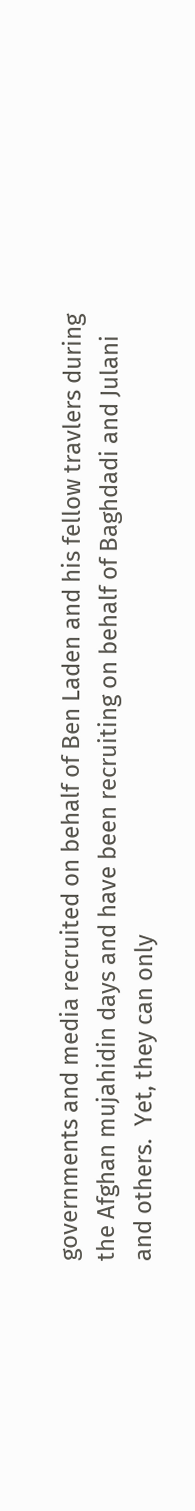governments and media recruited on behalf of Ben Laden and his fellow travlers during the Afghan mujahidin days and have been recruiting on behalf of Baghdadi and Julani and others.  Yet, they can only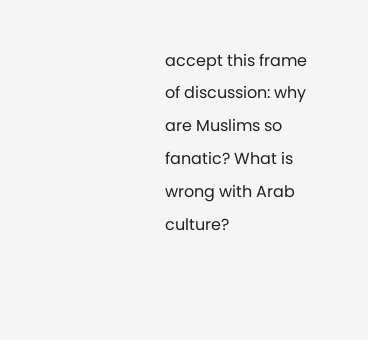accept this frame of discussion: why are Muslims so fanatic? What is wrong with Arab culture?